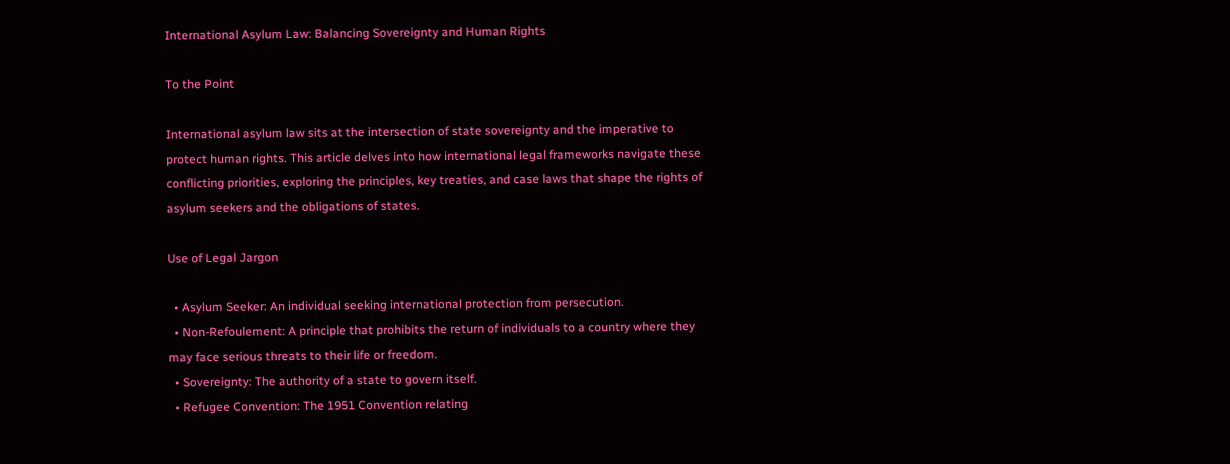International Asylum Law: Balancing Sovereignty and Human Rights

To the Point

International asylum law sits at the intersection of state sovereignty and the imperative to protect human rights. This article delves into how international legal frameworks navigate these conflicting priorities, exploring the principles, key treaties, and case laws that shape the rights of asylum seekers and the obligations of states.

Use of Legal Jargon

  • Asylum Seeker: An individual seeking international protection from persecution.
  • Non-Refoulement: A principle that prohibits the return of individuals to a country where they may face serious threats to their life or freedom.
  • Sovereignty: The authority of a state to govern itself.
  • Refugee Convention: The 1951 Convention relating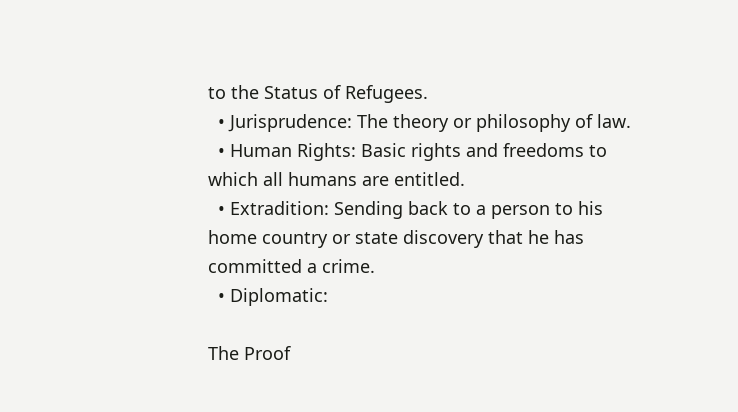to the Status of Refugees.
  • Jurisprudence: The theory or philosophy of law.
  • Human Rights: Basic rights and freedoms to which all humans are entitled.
  • Extradition: Sending back to a person to his home country or state discovery that he has committed a crime.
  • Diplomatic:

The Proof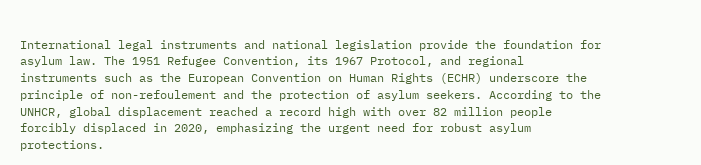International legal instruments and national legislation provide the foundation for asylum law. The 1951 Refugee Convention, its 1967 Protocol, and regional instruments such as the European Convention on Human Rights (ECHR) underscore the principle of non-refoulement and the protection of asylum seekers. According to the UNHCR, global displacement reached a record high with over 82 million people forcibly displaced in 2020, emphasizing the urgent need for robust asylum protections.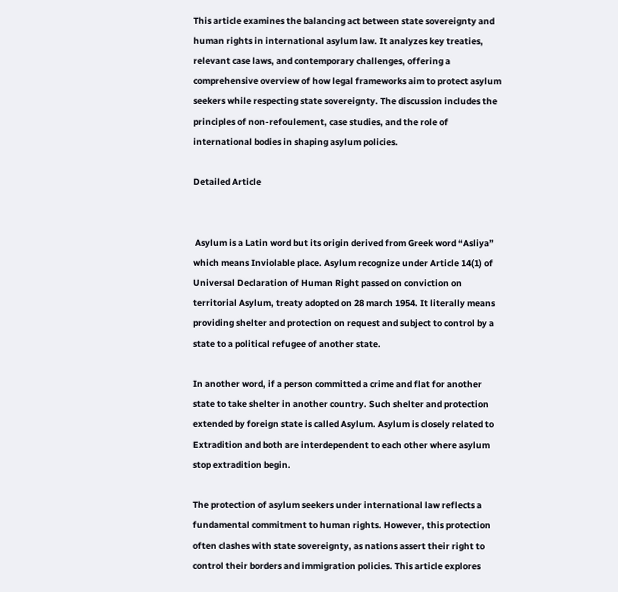This article examines the balancing act between state sovereignty and human rights in international asylum law. It analyzes key treaties, relevant case laws, and contemporary challenges, offering a comprehensive overview of how legal frameworks aim to protect asylum seekers while respecting state sovereignty. The discussion includes the principles of non-refoulement, case studies, and the role of international bodies in shaping asylum policies.

Detailed Article


 Asylum is a Latin word but its origin derived from Greek word “Asliya” which means Inviolable place. Asylum recognize under Article 14(1) of Universal Declaration of Human Right passed on conviction on territorial Asylum, treaty adopted on 28 march 1954. It literally means providing shelter and protection on request and subject to control by a state to a political refugee of another state.

In another word, if a person committed a crime and flat for another state to take shelter in another country. Such shelter and protection extended by foreign state is called Asylum. Asylum is closely related to Extradition and both are interdependent to each other where asylum stop extradition begin.

The protection of asylum seekers under international law reflects a fundamental commitment to human rights. However, this protection often clashes with state sovereignty, as nations assert their right to control their borders and immigration policies. This article explores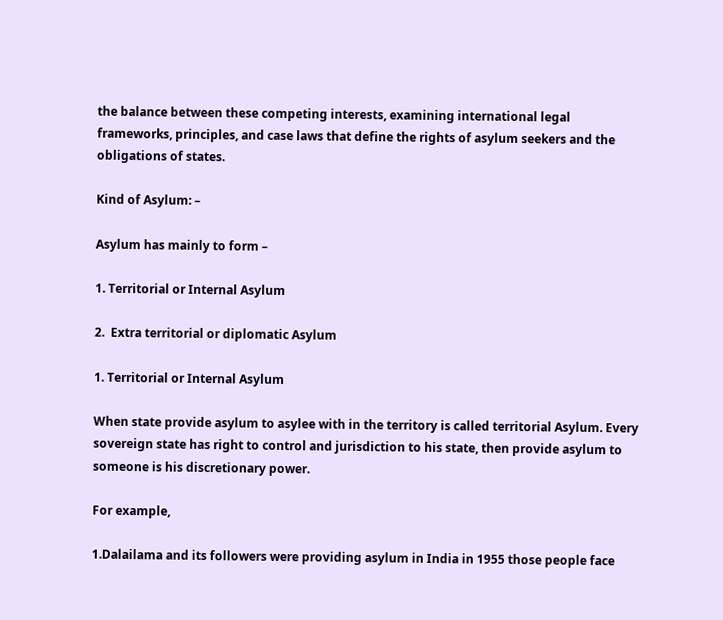the balance between these competing interests, examining international legal frameworks, principles, and case laws that define the rights of asylum seekers and the obligations of states.

Kind of Asylum: –

Asylum has mainly to form –

1. Territorial or Internal Asylum

2.  Extra territorial or diplomatic Asylum

1. Territorial or Internal Asylum

When state provide asylum to asylee with in the territory is called territorial Asylum. Every sovereign state has right to control and jurisdiction to his state, then provide asylum to someone is his discretionary power.

For example,

1.Dalailama and its followers were providing asylum in India in 1955 those people face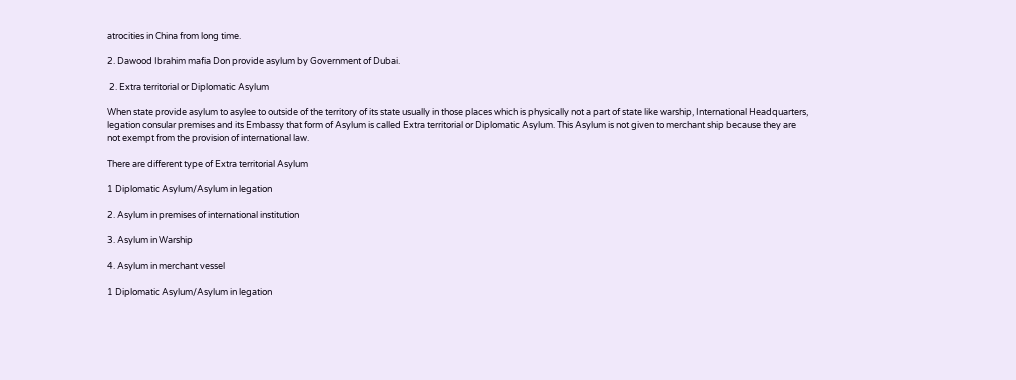atrocities in China from long time.

2. Dawood Ibrahim mafia Don provide asylum by Government of Dubai.

 2. Extra territorial or Diplomatic Asylum

When state provide asylum to asylee to outside of the territory of its state usually in those places which is physically not a part of state like warship, International Headquarters, legation consular premises and its Embassy that form of Asylum is called Extra territorial or Diplomatic Asylum. This Asylum is not given to merchant ship because they are not exempt from the provision of international law.

There are different type of Extra territorial Asylum

1 Diplomatic Asylum/Asylum in legation

2. Asylum in premises of international institution

3. Asylum in Warship

4. Asylum in merchant vessel

1 Diplomatic Asylum/Asylum in legation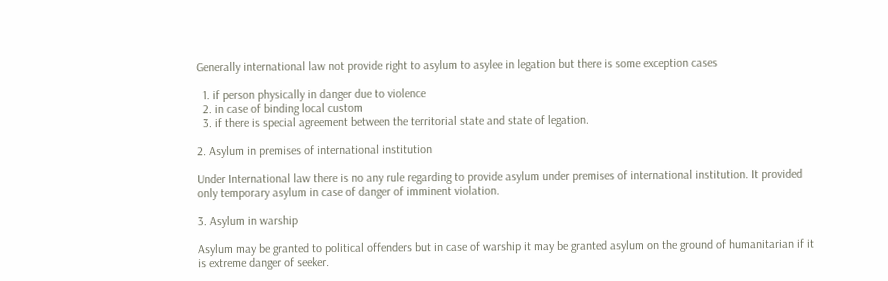Generally international law not provide right to asylum to asylee in legation but there is some exception cases

  1. if person physically in danger due to violence
  2. in case of binding local custom
  3. if there is special agreement between the territorial state and state of legation.

2. Asylum in premises of international institution

Under International law there is no any rule regarding to provide asylum under premises of international institution. It provided only temporary asylum in case of danger of imminent violation.

3. Asylum in warship

Asylum may be granted to political offenders but in case of warship it may be granted asylum on the ground of humanitarian if it is extreme danger of seeker.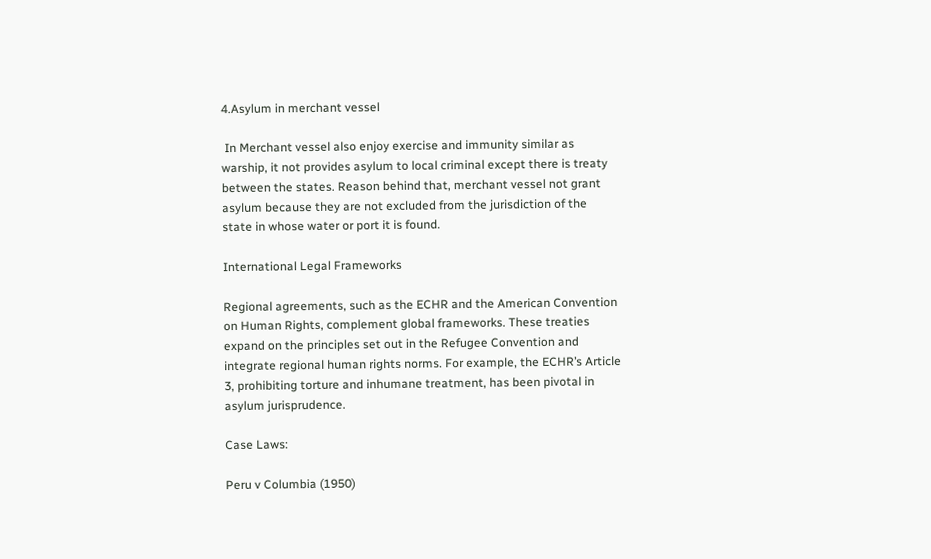4.Asylum in merchant vessel

 In Merchant vessel also enjoy exercise and immunity similar as warship, it not provides asylum to local criminal except there is treaty between the states. Reason behind that, merchant vessel not grant asylum because they are not excluded from the jurisdiction of the state in whose water or port it is found.

International Legal Frameworks

Regional agreements, such as the ECHR and the American Convention on Human Rights, complement global frameworks. These treaties expand on the principles set out in the Refugee Convention and integrate regional human rights norms. For example, the ECHR’s Article 3, prohibiting torture and inhumane treatment, has been pivotal in asylum jurisprudence.

Case Laws:

Peru v Columbia (1950)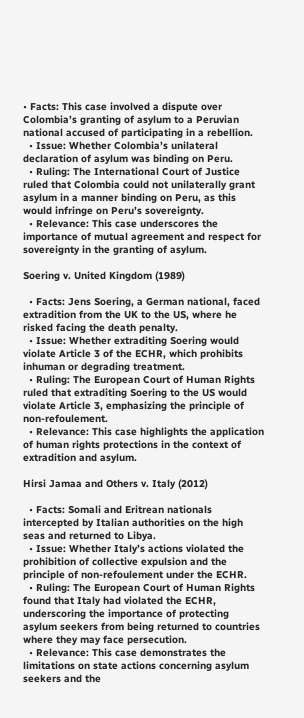• Facts: This case involved a dispute over Colombia’s granting of asylum to a Peruvian national accused of participating in a rebellion.
  • Issue: Whether Colombia’s unilateral declaration of asylum was binding on Peru.
  • Ruling: The International Court of Justice ruled that Colombia could not unilaterally grant asylum in a manner binding on Peru, as this would infringe on Peru’s sovereignty.
  • Relevance: This case underscores the importance of mutual agreement and respect for sovereignty in the granting of asylum.

Soering v. United Kingdom (1989)

  • Facts: Jens Soering, a German national, faced extradition from the UK to the US, where he risked facing the death penalty.
  • Issue: Whether extraditing Soering would violate Article 3 of the ECHR, which prohibits inhuman or degrading treatment.
  • Ruling: The European Court of Human Rights ruled that extraditing Soering to the US would violate Article 3, emphasizing the principle of non-refoulement.
  • Relevance: This case highlights the application of human rights protections in the context of extradition and asylum.

Hirsi Jamaa and Others v. Italy (2012)

  • Facts: Somali and Eritrean nationals intercepted by Italian authorities on the high seas and returned to Libya.
  • Issue: Whether Italy’s actions violated the prohibition of collective expulsion and the principle of non-refoulement under the ECHR.
  • Ruling: The European Court of Human Rights found that Italy had violated the ECHR, underscoring the importance of protecting asylum seekers from being returned to countries where they may face persecution.
  • Relevance: This case demonstrates the limitations on state actions concerning asylum seekers and the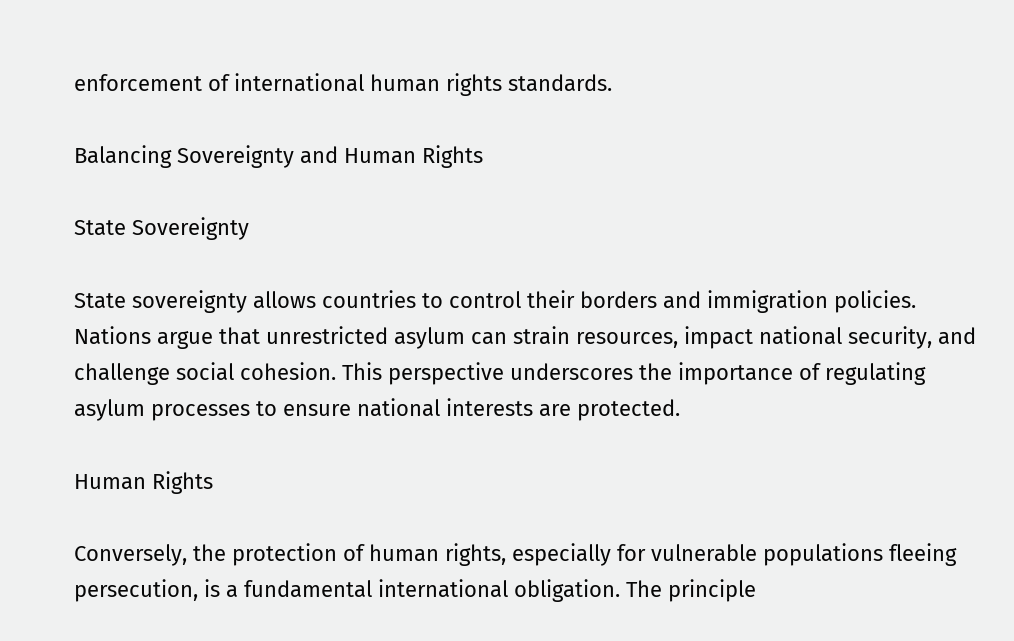enforcement of international human rights standards.

Balancing Sovereignty and Human Rights

State Sovereignty

State sovereignty allows countries to control their borders and immigration policies. Nations argue that unrestricted asylum can strain resources, impact national security, and challenge social cohesion. This perspective underscores the importance of regulating asylum processes to ensure national interests are protected.

Human Rights

Conversely, the protection of human rights, especially for vulnerable populations fleeing persecution, is a fundamental international obligation. The principle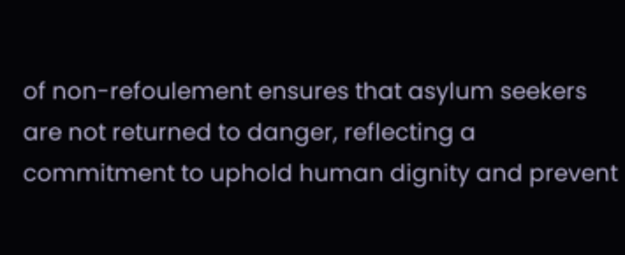of non-refoulement ensures that asylum seekers are not returned to danger, reflecting a commitment to uphold human dignity and prevent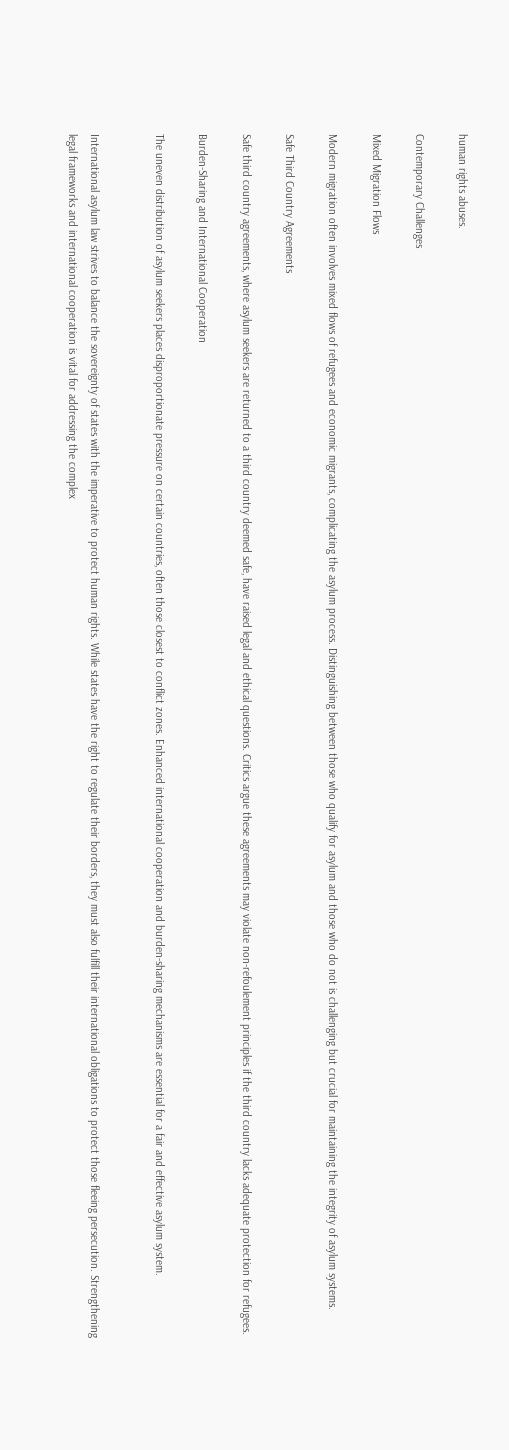human rights abuses.

Contemporary Challenges

Mixed Migration Flows

Modern migration often involves mixed flows of refugees and economic migrants, complicating the asylum process. Distinguishing between those who qualify for asylum and those who do not is challenging but crucial for maintaining the integrity of asylum systems.

Safe Third Country Agreements

Safe third country agreements, where asylum seekers are returned to a third country deemed safe, have raised legal and ethical questions. Critics argue these agreements may violate non-refoulement principles if the third country lacks adequate protection for refugees.

Burden-Sharing and International Cooperation

The uneven distribution of asylum seekers places disproportionate pressure on certain countries, often those closest to conflict zones. Enhanced international cooperation and burden-sharing mechanisms are essential for a fair and effective asylum system.


International asylum law strives to balance the sovereignty of states with the imperative to protect human rights. While states have the right to regulate their borders, they must also fulfill their international obligations to protect those fleeing persecution. Strengthening legal frameworks and international cooperation is vital for addressing the complex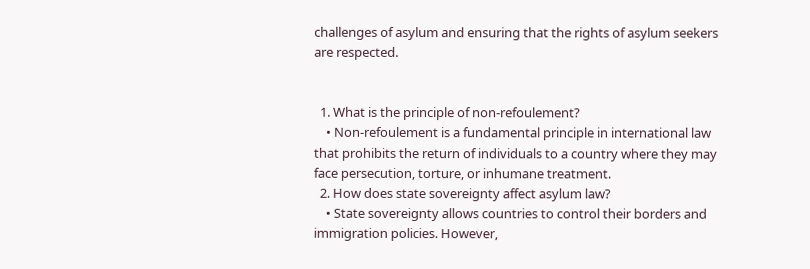challenges of asylum and ensuring that the rights of asylum seekers are respected.


  1. What is the principle of non-refoulement?
    • Non-refoulement is a fundamental principle in international law that prohibits the return of individuals to a country where they may face persecution, torture, or inhumane treatment.
  2. How does state sovereignty affect asylum law?
    • State sovereignty allows countries to control their borders and immigration policies. However,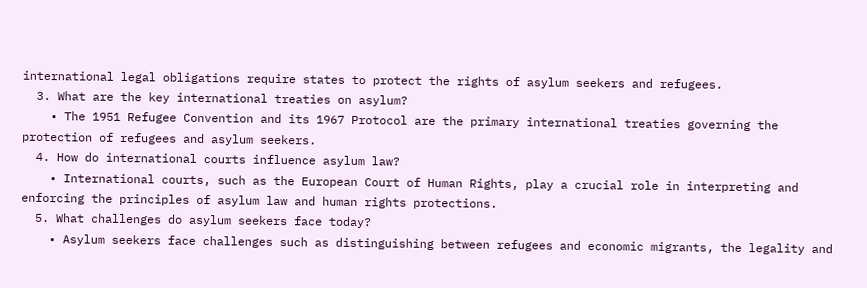international legal obligations require states to protect the rights of asylum seekers and refugees.
  3. What are the key international treaties on asylum?
    • The 1951 Refugee Convention and its 1967 Protocol are the primary international treaties governing the protection of refugees and asylum seekers.
  4. How do international courts influence asylum law?
    • International courts, such as the European Court of Human Rights, play a crucial role in interpreting and enforcing the principles of asylum law and human rights protections.
  5. What challenges do asylum seekers face today?
    • Asylum seekers face challenges such as distinguishing between refugees and economic migrants, the legality and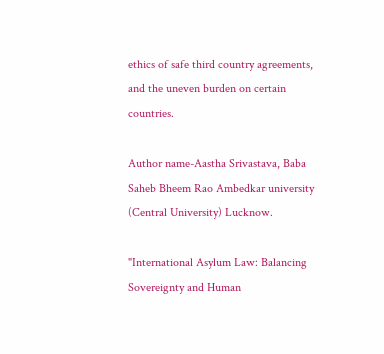ethics of safe third country agreements, and the uneven burden on certain countries.

Author name-Aastha Srivastava, Baba Saheb Bheem Rao Ambedkar university (Central University) Lucknow.

"International Asylum Law: Balancing Sovereignty and Human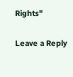Rights"

Leave a Reply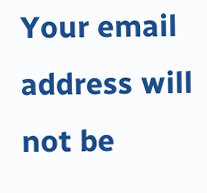Your email address will not be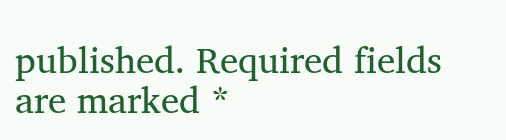published. Required fields are marked *